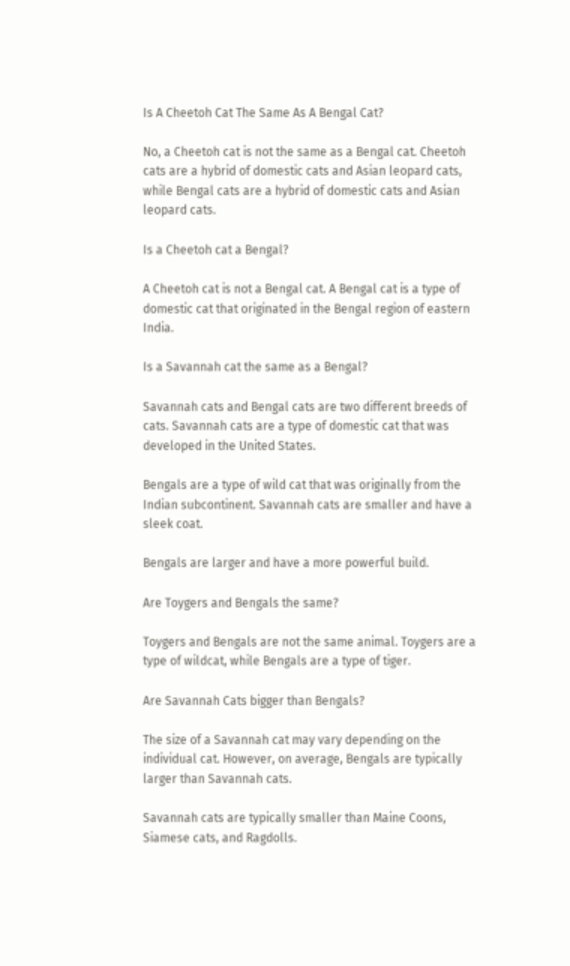Is A Cheetoh Cat The Same As A Bengal Cat?

No, a Cheetoh cat is not the same as a Bengal cat. Cheetoh cats are a hybrid of domestic cats and Asian leopard cats, while Bengal cats are a hybrid of domestic cats and Asian leopard cats.

Is a Cheetoh cat a Bengal?

A Cheetoh cat is not a Bengal cat. A Bengal cat is a type of domestic cat that originated in the Bengal region of eastern India.

Is a Savannah cat the same as a Bengal?

Savannah cats and Bengal cats are two different breeds of cats. Savannah cats are a type of domestic cat that was developed in the United States.

Bengals are a type of wild cat that was originally from the Indian subcontinent. Savannah cats are smaller and have a sleek coat.

Bengals are larger and have a more powerful build.

Are Toygers and Bengals the same?

Toygers and Bengals are not the same animal. Toygers are a type of wildcat, while Bengals are a type of tiger.

Are Savannah Cats bigger than Bengals?

The size of a Savannah cat may vary depending on the individual cat. However, on average, Bengals are typically larger than Savannah cats.

Savannah cats are typically smaller than Maine Coons, Siamese cats, and Ragdolls.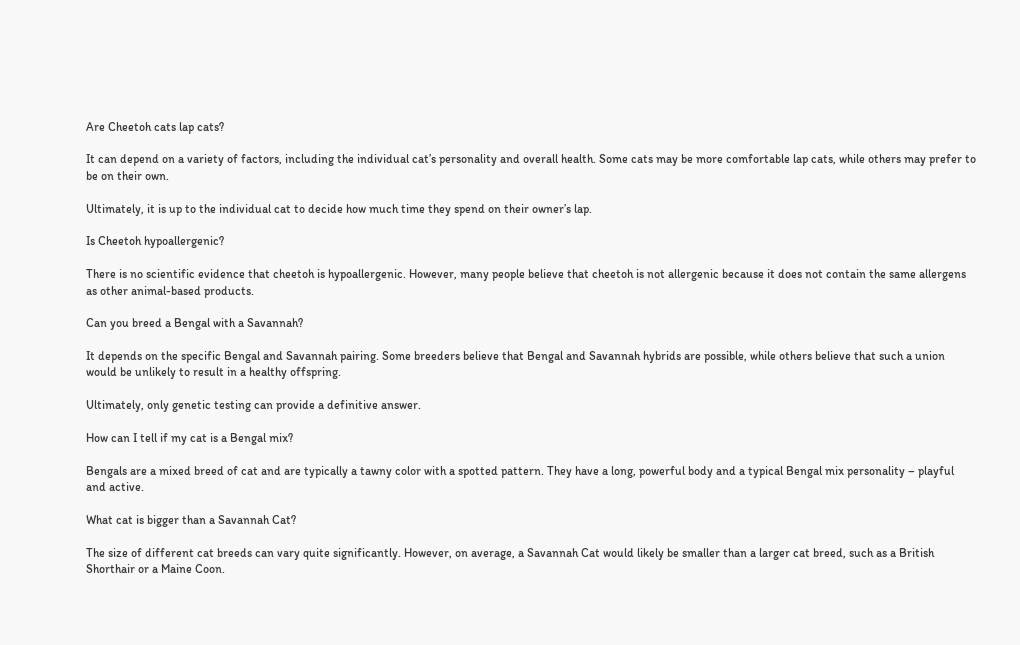Are Cheetoh cats lap cats?

It can depend on a variety of factors, including the individual cat’s personality and overall health. Some cats may be more comfortable lap cats, while others may prefer to be on their own.

Ultimately, it is up to the individual cat to decide how much time they spend on their owner’s lap.

Is Cheetoh hypoallergenic?

There is no scientific evidence that cheetoh is hypoallergenic. However, many people believe that cheetoh is not allergenic because it does not contain the same allergens as other animal-based products.

Can you breed a Bengal with a Savannah?

It depends on the specific Bengal and Savannah pairing. Some breeders believe that Bengal and Savannah hybrids are possible, while others believe that such a union would be unlikely to result in a healthy offspring.

Ultimately, only genetic testing can provide a definitive answer.

How can I tell if my cat is a Bengal mix?

Bengals are a mixed breed of cat and are typically a tawny color with a spotted pattern. They have a long, powerful body and a typical Bengal mix personality – playful and active.

What cat is bigger than a Savannah Cat?

The size of different cat breeds can vary quite significantly. However, on average, a Savannah Cat would likely be smaller than a larger cat breed, such as a British Shorthair or a Maine Coon.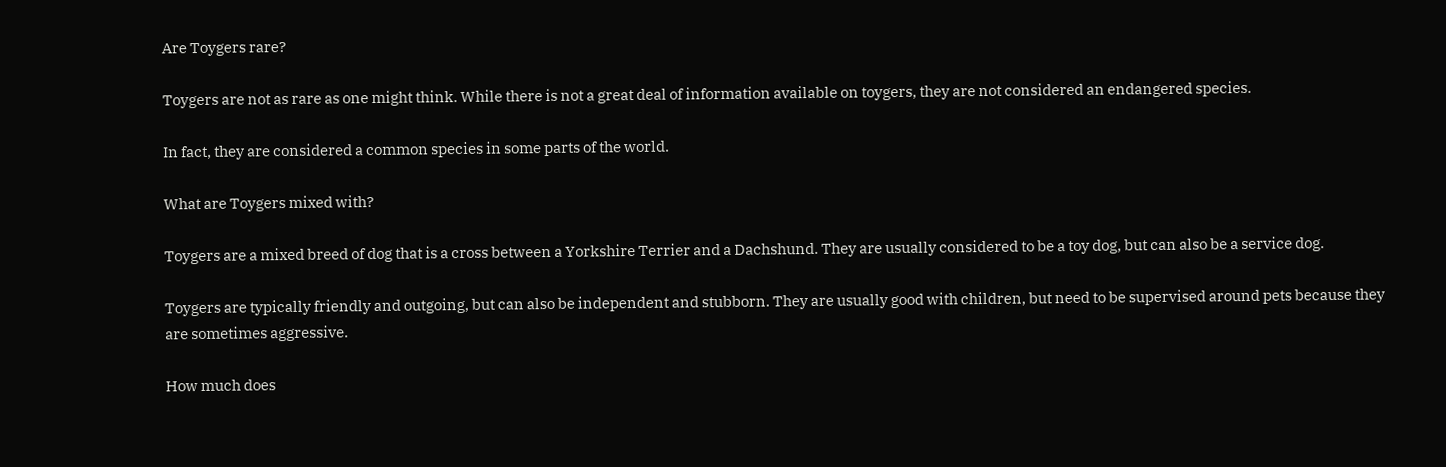Are Toygers rare?

Toygers are not as rare as one might think. While there is not a great deal of information available on toygers, they are not considered an endangered species.

In fact, they are considered a common species in some parts of the world.

What are Toygers mixed with?

Toygers are a mixed breed of dog that is a cross between a Yorkshire Terrier and a Dachshund. They are usually considered to be a toy dog, but can also be a service dog.

Toygers are typically friendly and outgoing, but can also be independent and stubborn. They are usually good with children, but need to be supervised around pets because they are sometimes aggressive.

How much does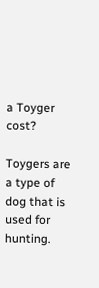a Toyger cost?

Toygers are a type of dog that is used for hunting.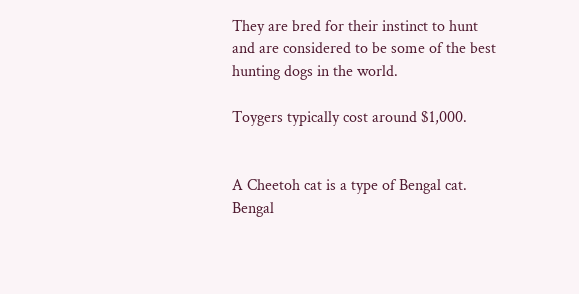They are bred for their instinct to hunt and are considered to be some of the best hunting dogs in the world.

Toygers typically cost around $1,000.


A Cheetoh cat is a type of Bengal cat. Bengal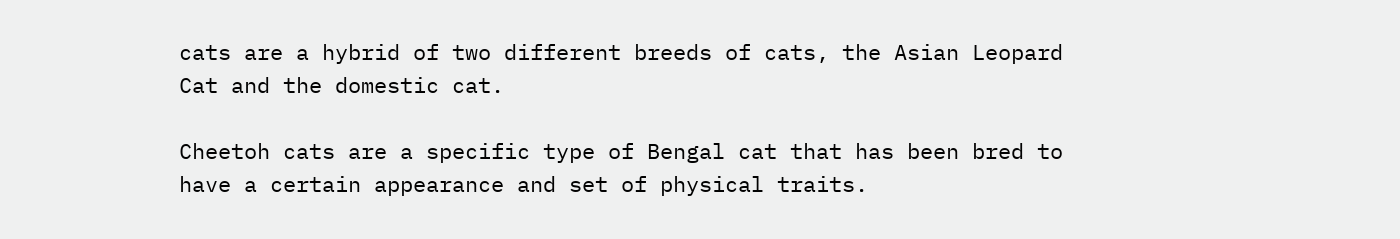cats are a hybrid of two different breeds of cats, the Asian Leopard Cat and the domestic cat.

Cheetoh cats are a specific type of Bengal cat that has been bred to have a certain appearance and set of physical traits.